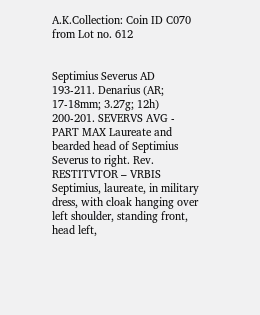A.K.Collection: Coin ID C070 from Lot no. 612


Septimius Severus AD 193-211. Denarius (AR; 17-18mm; 3.27g; 12h) 200-201. SEVERVS AVG - PART MAX Laureate and bearded head of Septimius Severus to right. Rev. RESTITVTOR – VRBIS Septimius, laureate, in military dress, with cloak hanging over left shoulder, standing front, head left,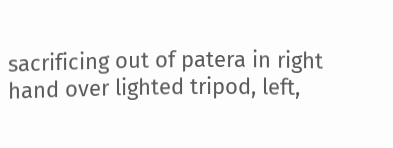sacrificing out of patera in right hand over lighted tripod, left,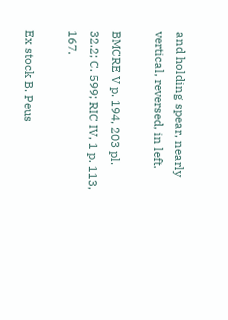and holding spear, nearly vertical, reversed, in left.

BMCRE V p. 194, 203 pl. 32.2; C. 599; RIC IV, 1 p. 113, 167.

Ex stock B. Peus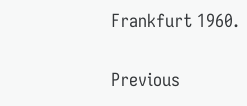Frankfurt 1960.


Previous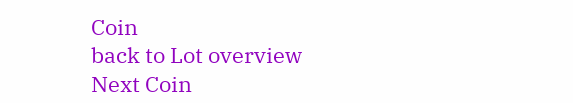Coin
back to Lot overview
Next Coin